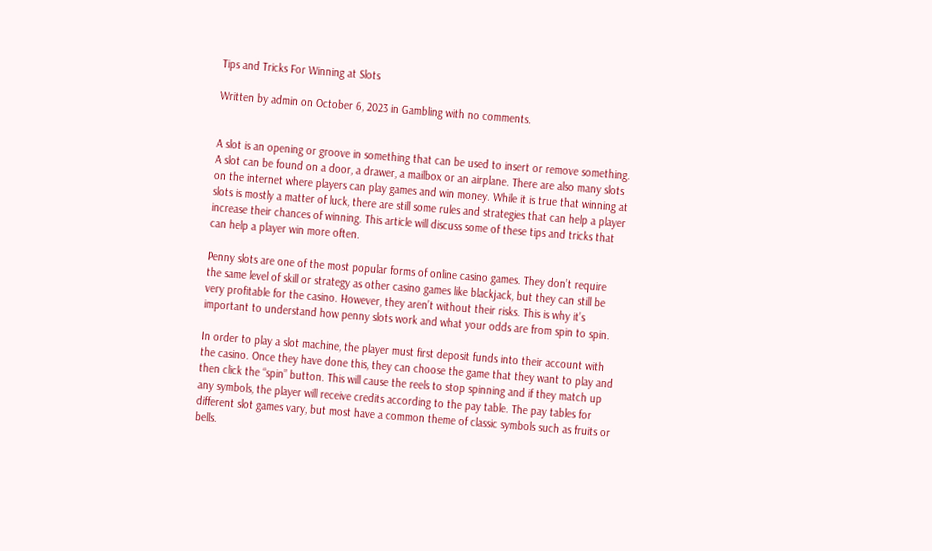Tips and Tricks For Winning at Slots

Written by admin on October 6, 2023 in Gambling with no comments.


A slot is an opening or groove in something that can be used to insert or remove something. A slot can be found on a door, a drawer, a mailbox or an airplane. There are also many slots on the internet where players can play games and win money. While it is true that winning at slots is mostly a matter of luck, there are still some rules and strategies that can help a player increase their chances of winning. This article will discuss some of these tips and tricks that can help a player win more often.

Penny slots are one of the most popular forms of online casino games. They don’t require the same level of skill or strategy as other casino games like blackjack, but they can still be very profitable for the casino. However, they aren’t without their risks. This is why it’s important to understand how penny slots work and what your odds are from spin to spin.

In order to play a slot machine, the player must first deposit funds into their account with the casino. Once they have done this, they can choose the game that they want to play and then click the “spin” button. This will cause the reels to stop spinning and if they match up any symbols, the player will receive credits according to the pay table. The pay tables for different slot games vary, but most have a common theme of classic symbols such as fruits or bells.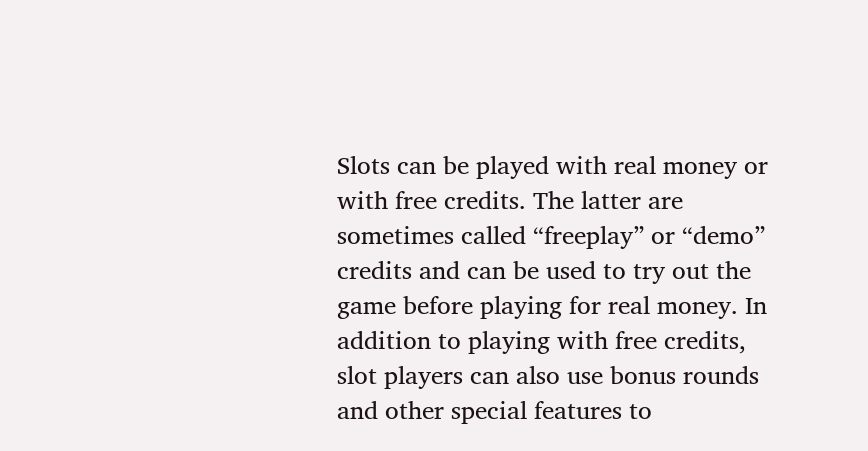Slots can be played with real money or with free credits. The latter are sometimes called “freeplay” or “demo” credits and can be used to try out the game before playing for real money. In addition to playing with free credits, slot players can also use bonus rounds and other special features to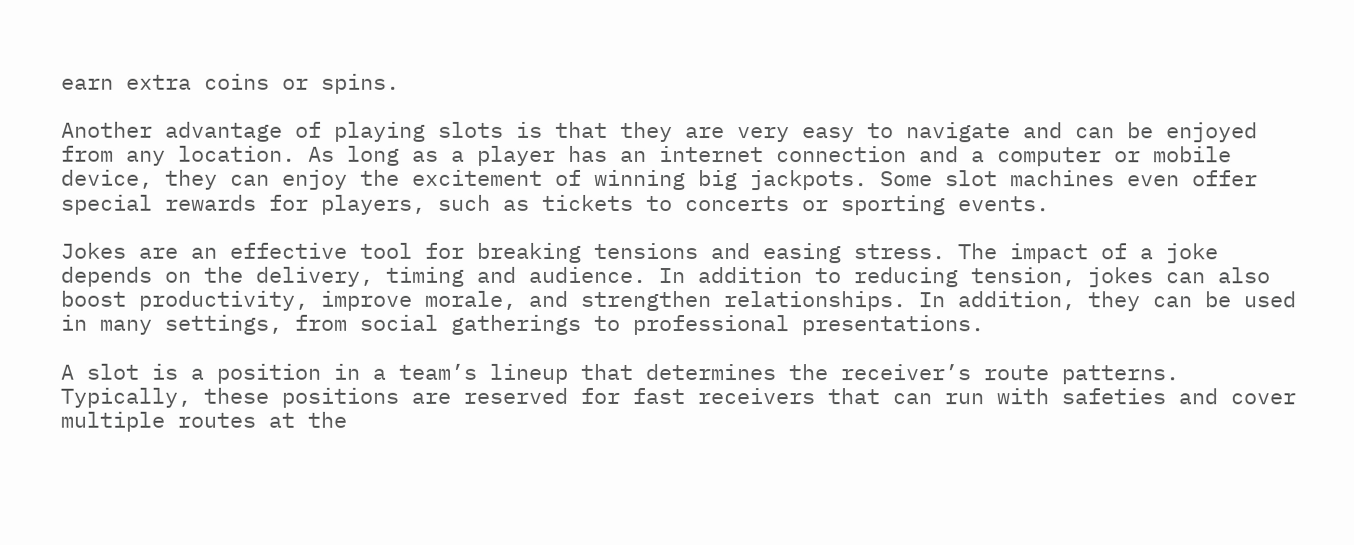earn extra coins or spins.

Another advantage of playing slots is that they are very easy to navigate and can be enjoyed from any location. As long as a player has an internet connection and a computer or mobile device, they can enjoy the excitement of winning big jackpots. Some slot machines even offer special rewards for players, such as tickets to concerts or sporting events.

Jokes are an effective tool for breaking tensions and easing stress. The impact of a joke depends on the delivery, timing and audience. In addition to reducing tension, jokes can also boost productivity, improve morale, and strengthen relationships. In addition, they can be used in many settings, from social gatherings to professional presentations.

A slot is a position in a team’s lineup that determines the receiver’s route patterns. Typically, these positions are reserved for fast receivers that can run with safeties and cover multiple routes at the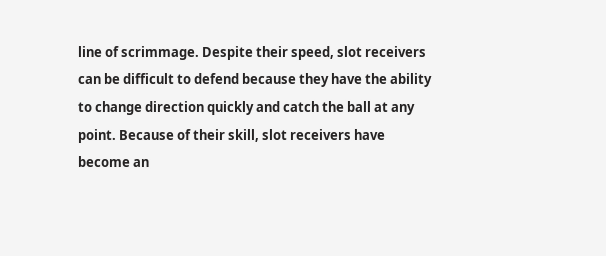line of scrimmage. Despite their speed, slot receivers can be difficult to defend because they have the ability to change direction quickly and catch the ball at any point. Because of their skill, slot receivers have become an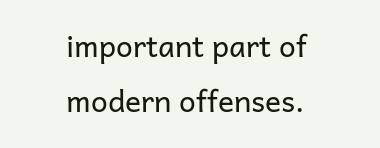important part of modern offenses.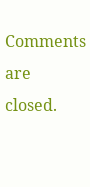Comments are closed.